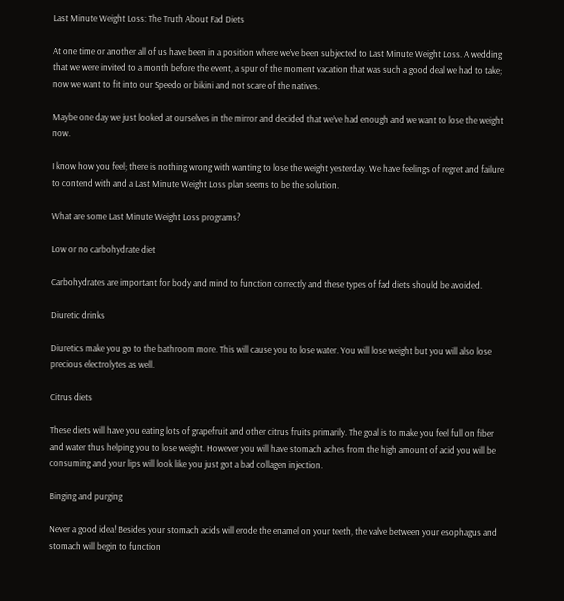Last Minute Weight Loss: The Truth About Fad Diets

At one time or another all of us have been in a position where we’ve been subjected to Last Minute Weight Loss. A wedding that we were invited to a month before the event, a spur of the moment vacation that was such a good deal we had to take; now we want to fit into our Speedo or bikini and not scare of the natives.

Maybe one day we just looked at ourselves in the mirror and decided that we’ve had enough and we want to lose the weight now.

I know how you feel; there is nothing wrong with wanting to lose the weight yesterday. We have feelings of regret and failure to contend with and a Last Minute Weight Loss plan seems to be the solution.

What are some Last Minute Weight Loss programs?

Low or no carbohydrate diet

Carbohydrates are important for body and mind to function correctly and these types of fad diets should be avoided.

Diuretic drinks

Diuretics make you go to the bathroom more. This will cause you to lose water. You will lose weight but you will also lose precious electrolytes as well.

Citrus diets

These diets will have you eating lots of grapefruit and other citrus fruits primarily. The goal is to make you feel full on fiber and water thus helping you to lose weight. However you will have stomach aches from the high amount of acid you will be consuming and your lips will look like you just got a bad collagen injection.

Binging and purging

Never a good idea! Besides your stomach acids will erode the enamel on your teeth, the valve between your esophagus and stomach will begin to function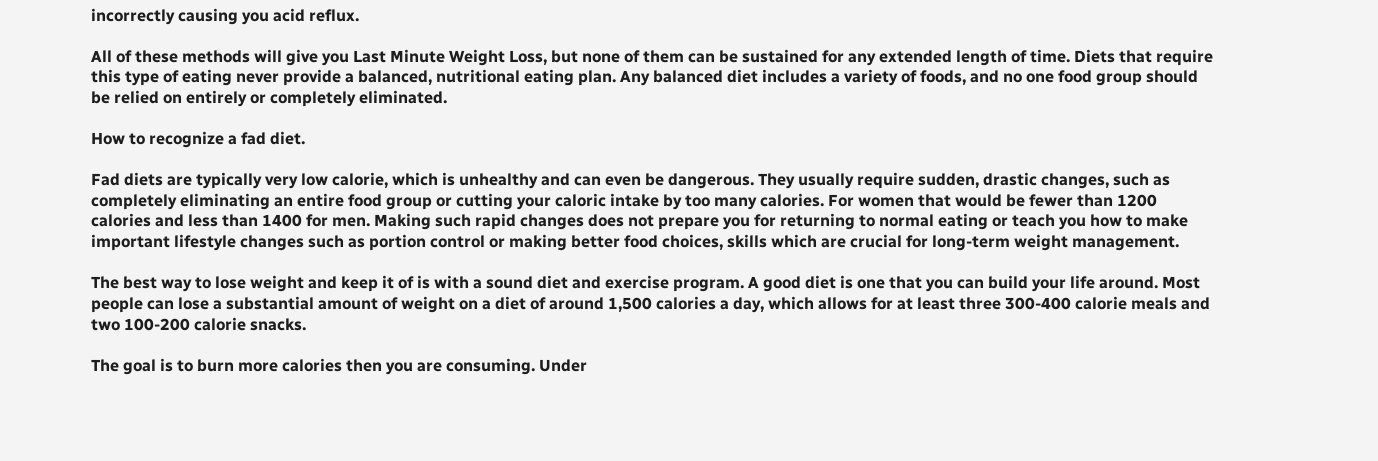incorrectly causing you acid reflux.

All of these methods will give you Last Minute Weight Loss, but none of them can be sustained for any extended length of time. Diets that require this type of eating never provide a balanced, nutritional eating plan. Any balanced diet includes a variety of foods, and no one food group should be relied on entirely or completely eliminated.

How to recognize a fad diet.

Fad diets are typically very low calorie, which is unhealthy and can even be dangerous. They usually require sudden, drastic changes, such as completely eliminating an entire food group or cutting your caloric intake by too many calories. For women that would be fewer than 1200 calories and less than 1400 for men. Making such rapid changes does not prepare you for returning to normal eating or teach you how to make important lifestyle changes such as portion control or making better food choices, skills which are crucial for long-term weight management.

The best way to lose weight and keep it of is with a sound diet and exercise program. A good diet is one that you can build your life around. Most people can lose a substantial amount of weight on a diet of around 1,500 calories a day, which allows for at least three 300-400 calorie meals and two 100-200 calorie snacks.

The goal is to burn more calories then you are consuming. Under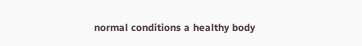normal conditions a healthy body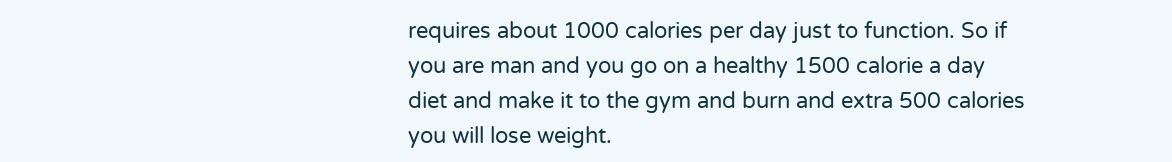requires about 1000 calories per day just to function. So if you are man and you go on a healthy 1500 calorie a day diet and make it to the gym and burn and extra 500 calories you will lose weight.